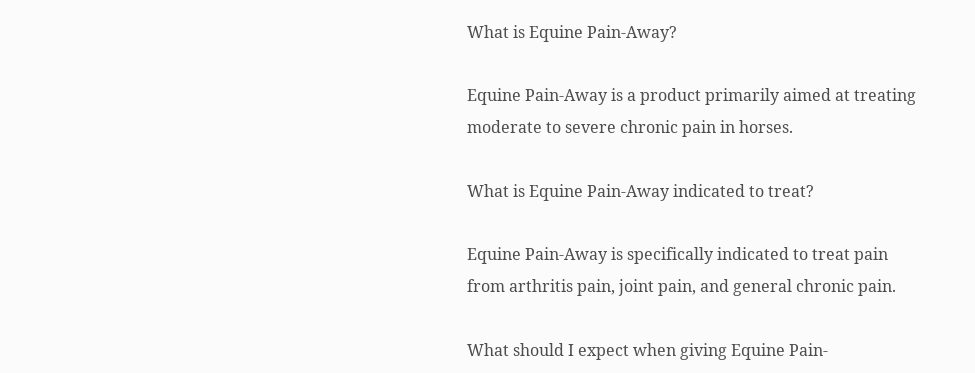What is Equine Pain-Away?

Equine Pain-Away is a product primarily aimed at treating moderate to severe chronic pain in horses.

What is Equine Pain-Away indicated to treat?

Equine Pain-Away is specifically indicated to treat pain from arthritis pain, joint pain, and general chronic pain.

What should I expect when giving Equine Pain-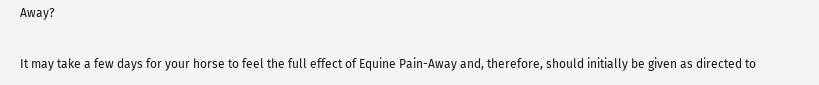Away?

It may take a few days for your horse to feel the full effect of Equine Pain-Away and, therefore, should initially be given as directed to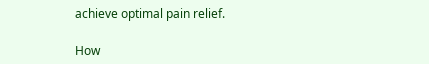achieve optimal pain relief.

How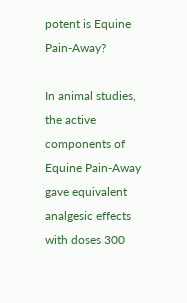potent is Equine Pain-Away?

In animal studies, the active components of Equine Pain-Away gave equivalent analgesic effects with doses 300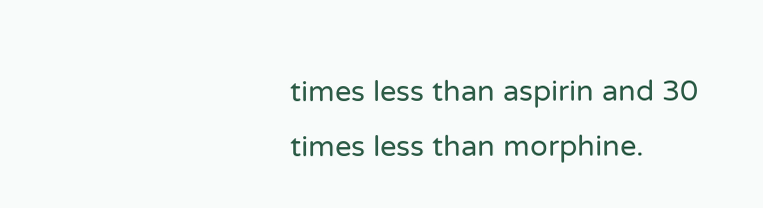times less than aspirin and 30 times less than morphine.